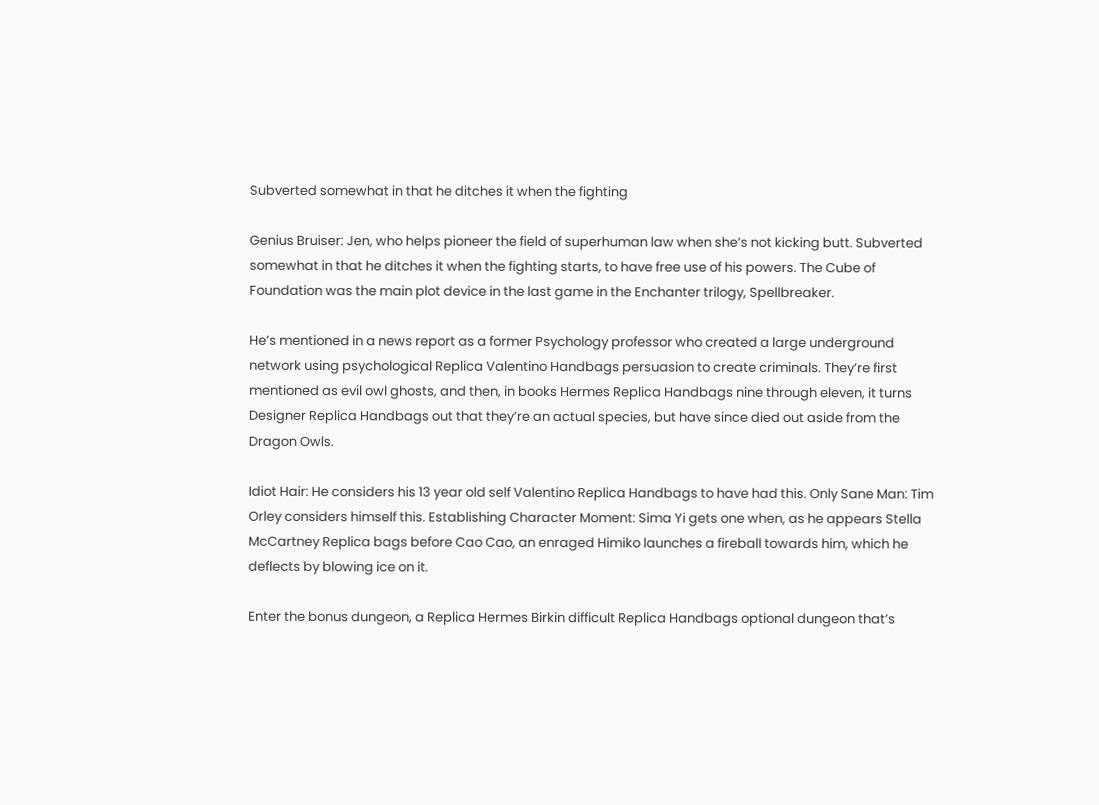Subverted somewhat in that he ditches it when the fighting

Genius Bruiser: Jen, who helps pioneer the field of superhuman law when she’s not kicking butt. Subverted somewhat in that he ditches it when the fighting starts, to have free use of his powers. The Cube of Foundation was the main plot device in the last game in the Enchanter trilogy, Spellbreaker.

He’s mentioned in a news report as a former Psychology professor who created a large underground network using psychological Replica Valentino Handbags persuasion to create criminals. They’re first mentioned as evil owl ghosts, and then, in books Hermes Replica Handbags nine through eleven, it turns Designer Replica Handbags out that they’re an actual species, but have since died out aside from the Dragon Owls.

Idiot Hair: He considers his 13 year old self Valentino Replica Handbags to have had this. Only Sane Man: Tim Orley considers himself this. Establishing Character Moment: Sima Yi gets one when, as he appears Stella McCartney Replica bags before Cao Cao, an enraged Himiko launches a fireball towards him, which he deflects by blowing ice on it.

Enter the bonus dungeon, a Replica Hermes Birkin difficult Replica Handbags optional dungeon that’s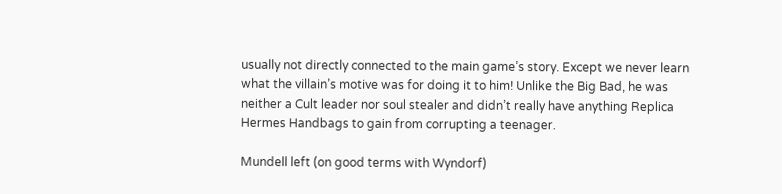usually not directly connected to the main game’s story. Except we never learn what the villain’s motive was for doing it to him! Unlike the Big Bad, he was neither a Cult leader nor soul stealer and didn’t really have anything Replica Hermes Handbags to gain from corrupting a teenager.

Mundell left (on good terms with Wyndorf)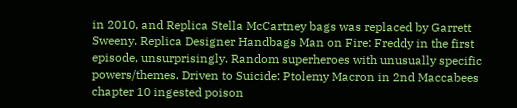in 2010, and Replica Stella McCartney bags was replaced by Garrett Sweeny. Replica Designer Handbags Man on Fire: Freddy in the first episode, unsurprisingly. Random superheroes with unusually specific powers/themes. Driven to Suicide: Ptolemy Macron in 2nd Maccabees chapter 10 ingested poison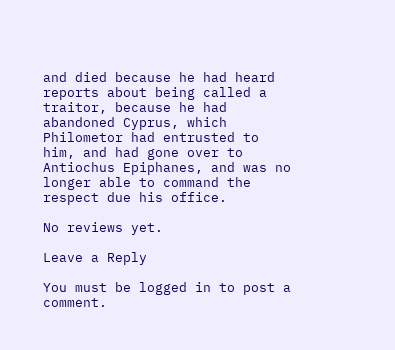and died because he had heard reports about being called a traitor, because he had abandoned Cyprus, which Philometor had entrusted to him, and had gone over to Antiochus Epiphanes, and was no longer able to command the respect due his office.

No reviews yet.

Leave a Reply

You must be logged in to post a comment.